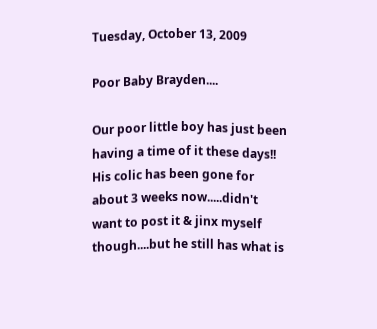Tuesday, October 13, 2009

Poor Baby Brayden....

Our poor little boy has just been having a time of it these days!! His colic has been gone for about 3 weeks now.....didn't want to post it & jinx myself though....but he still has what is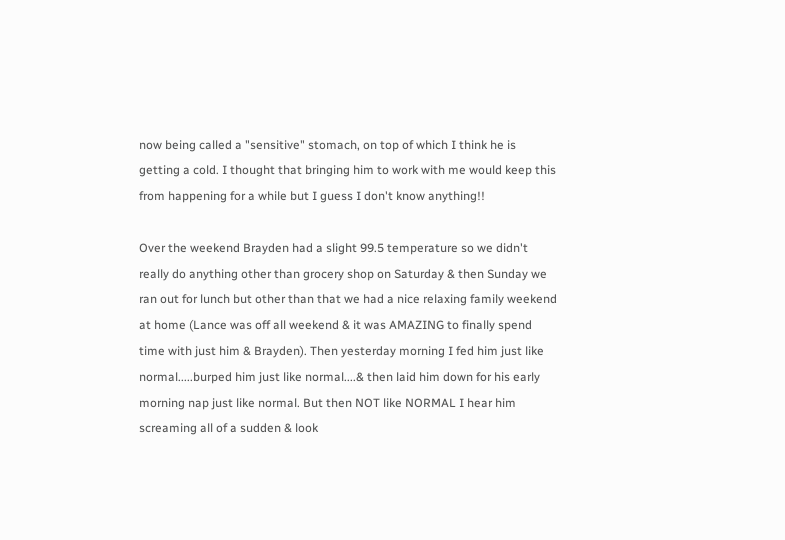now being called a "sensitive" stomach, on top of which I think he is getting a cold. I thought that bringing him to work with me would keep this from happening for a while but I guess I don't know anything!!

Over the weekend Brayden had a slight 99.5 temperature so we didn't really do anything other than grocery shop on Saturday & then Sunday we ran out for lunch but other than that we had a nice relaxing family weekend at home (Lance was off all weekend & it was AMAZING to finally spend time with just him & Brayden). Then yesterday morning I fed him just like normal.....burped him just like normal....& then laid him down for his early morning nap just like normal. But then NOT like NORMAL I hear him screaming all of a sudden & look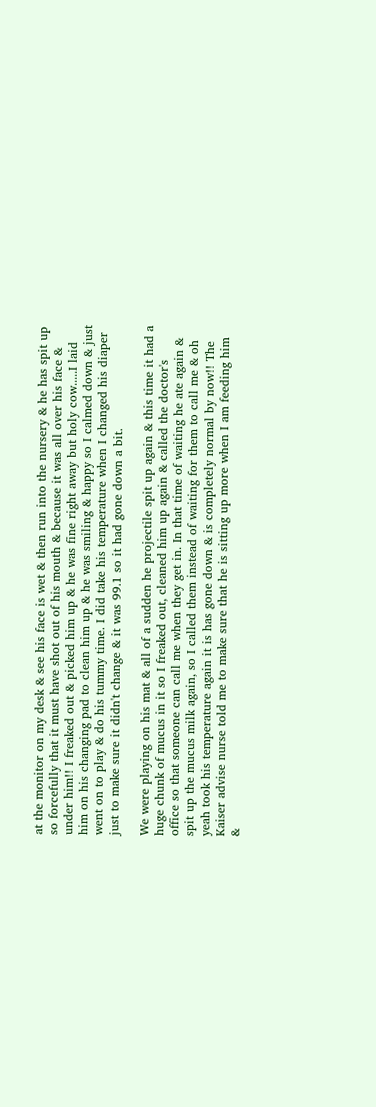at the monitor on my desk & see his face is wet & then run into the nursery & he has spit up so forcefully that it must have shot out of his mouth & because it was all over his face & under him!! I freaked out & picked him up & he was fine right away but holy cow.....I laid him on his changing pad to clean him up & he was smiling & happy so I calmed down & just went on to play & do his tummy time. I did take his temperature when I changed his diaper just to make sure it didn't change & it was 99.1 so it had gone down a bit.

We were playing on his mat & all of a sudden he projectile spit up again & this time it had a huge chunk of mucus in it so I freaked out, cleaned him up again & called the doctor's office so that someone can call me when they get in. In that time of waiting he ate again & spit up the mucus milk again, so I called them instead of waiting for them to call me & oh yeah took his temperature again it is has gone down & is completely normal by now!! The Kaiser advise nurse told me to make sure that he is sitting up more when I am feeding him &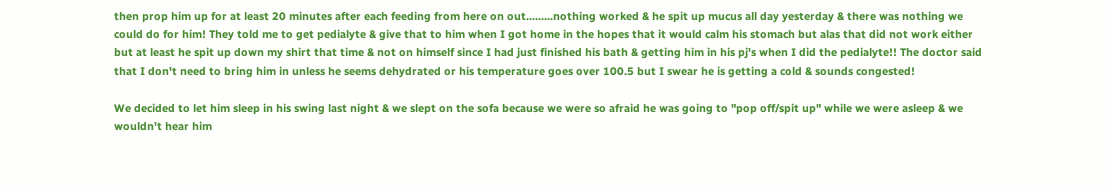then prop him up for at least 20 minutes after each feeding from here on out.........nothing worked & he spit up mucus all day yesterday & there was nothing we could do for him! They told me to get pedialyte & give that to him when I got home in the hopes that it would calm his stomach but alas that did not work either but at least he spit up down my shirt that time & not on himself since I had just finished his bath & getting him in his pj's when I did the pedialyte!! The doctor said that I don't need to bring him in unless he seems dehydrated or his temperature goes over 100.5 but I swear he is getting a cold & sounds congested!

We decided to let him sleep in his swing last night & we slept on the sofa because we were so afraid he was going to "pop off/spit up" while we were asleep & we wouldn't hear him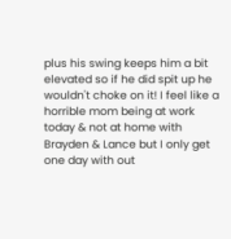plus his swing keeps him a bit elevated so if he did spit up he wouldn't choke on it! I feel like a horrible mom being at work today & not at home with Brayden & Lance but I only get one day with out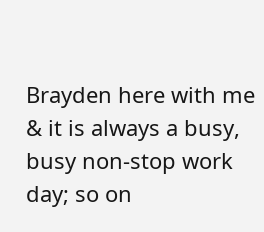Brayden here with me & it is always a busy, busy non-stop work day; so on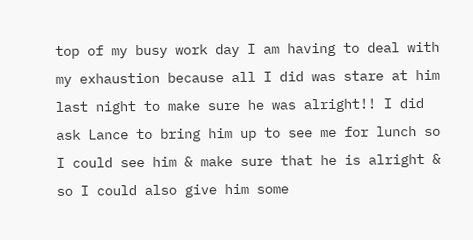top of my busy work day I am having to deal with my exhaustion because all I did was stare at him last night to make sure he was alright!! I did ask Lance to bring him up to see me for lunch so I could see him & make sure that he is alright & so I could also give him some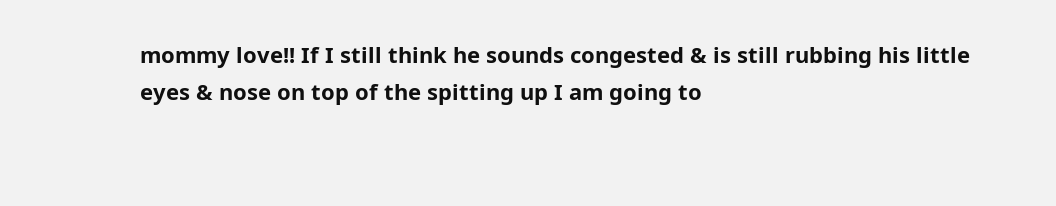mommy love!! If I still think he sounds congested & is still rubbing his little eyes & nose on top of the spitting up I am going to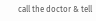call the doctor & tell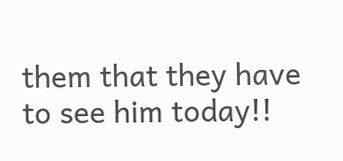them that they have to see him today!!